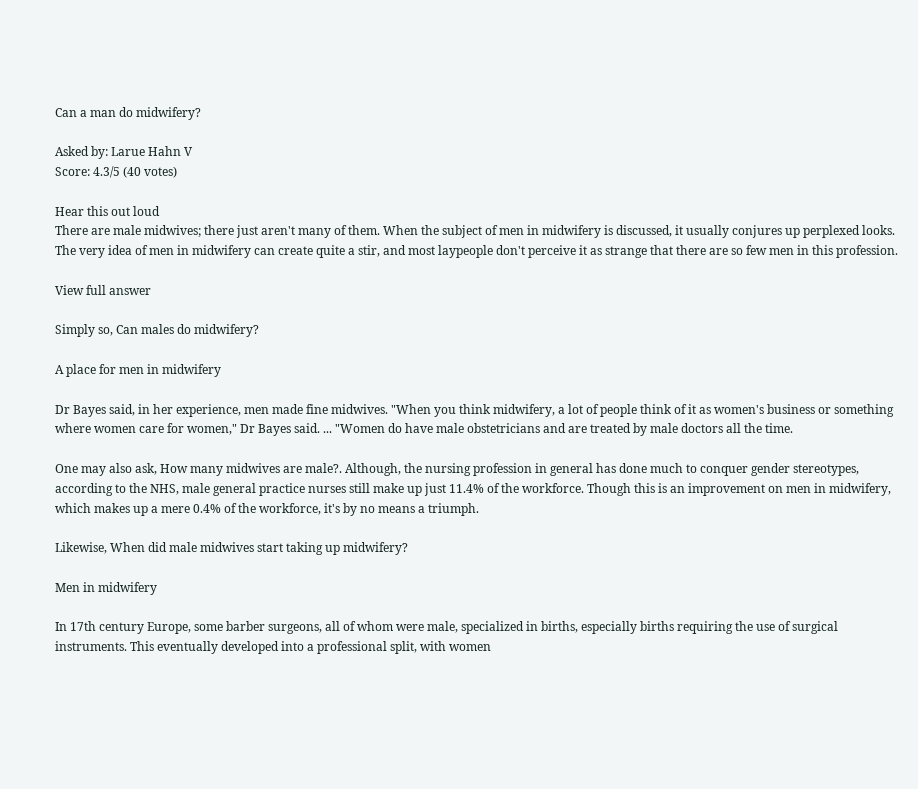Can a man do midwifery?

Asked by: Larue Hahn V
Score: 4.3/5 (40 votes)

Hear this out loud
There are male midwives; there just aren't many of them. When the subject of men in midwifery is discussed, it usually conjures up perplexed looks. The very idea of men in midwifery can create quite a stir, and most laypeople don't perceive it as strange that there are so few men in this profession.

View full answer

Simply so, Can males do midwifery?

A place for men in midwifery

Dr Bayes said, in her experience, men made fine midwives. "When you think midwifery, a lot of people think of it as women's business or something where women care for women," Dr Bayes said. ... "Women do have male obstetricians and are treated by male doctors all the time.

One may also ask, How many midwives are male?. Although, the nursing profession in general has done much to conquer gender stereotypes, according to the NHS, male general practice nurses still make up just 11.4% of the workforce. Though this is an improvement on men in midwifery, which makes up a mere 0.4% of the workforce, it's by no means a triumph.

Likewise, When did male midwives start taking up midwifery?

Men in midwifery

In 17th century Europe, some barber surgeons, all of whom were male, specialized in births, especially births requiring the use of surgical instruments. This eventually developed into a professional split, with women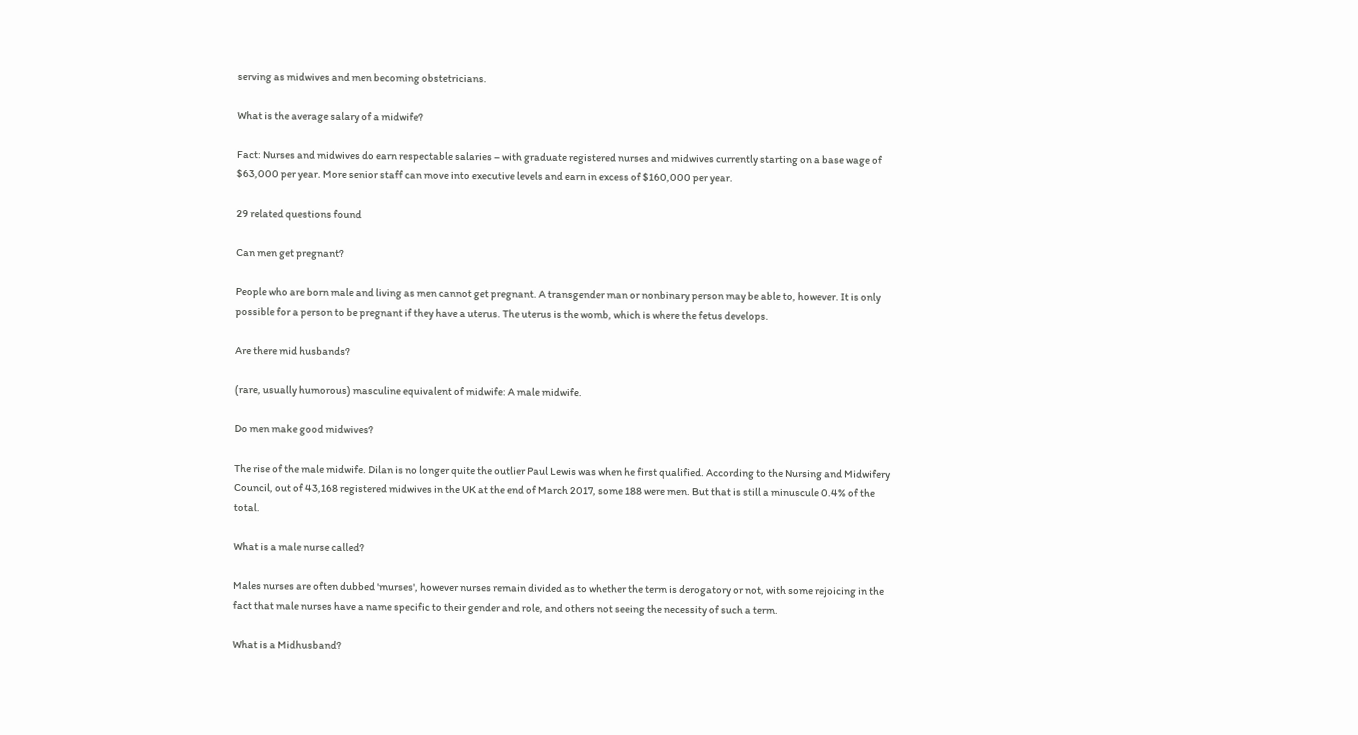serving as midwives and men becoming obstetricians.

What is the average salary of a midwife?

Fact: Nurses and midwives do earn respectable salaries – with graduate registered nurses and midwives currently starting on a base wage of $63,000 per year. More senior staff can move into executive levels and earn in excess of $160,000 per year.

29 related questions found

Can men get pregnant?

People who are born male and living as men cannot get pregnant. A transgender man or nonbinary person may be able to, however. It is only possible for a person to be pregnant if they have a uterus. The uterus is the womb, which is where the fetus develops.

Are there mid husbands?

(rare, usually humorous) masculine equivalent of midwife: A male midwife.

Do men make good midwives?

The rise of the male midwife. Dilan is no longer quite the outlier Paul Lewis was when he first qualified. According to the Nursing and Midwifery Council, out of 43,168 registered midwives in the UK at the end of March 2017, some 188 were men. But that is still a minuscule 0.4% of the total.

What is a male nurse called?

Males nurses are often dubbed 'murses', however nurses remain divided as to whether the term is derogatory or not, with some rejoicing in the fact that male nurses have a name specific to their gender and role, and others not seeing the necessity of such a term.

What is a Midhusband?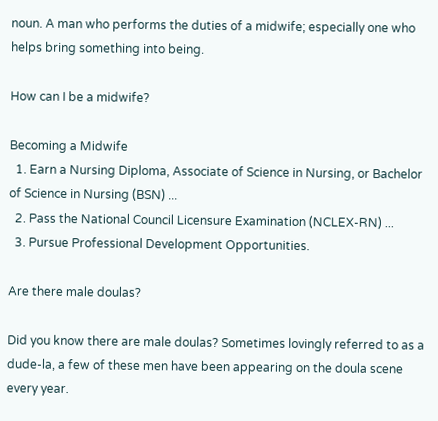noun. A man who performs the duties of a midwife; especially one who helps bring something into being.

How can I be a midwife?

Becoming a Midwife
  1. Earn a Nursing Diploma, Associate of Science in Nursing, or Bachelor of Science in Nursing (BSN) ...
  2. Pass the National Council Licensure Examination (NCLEX-RN) ...
  3. Pursue Professional Development Opportunities.

Are there male doulas?

Did you know there are male doulas? Sometimes lovingly referred to as a dude-la, a few of these men have been appearing on the doula scene every year.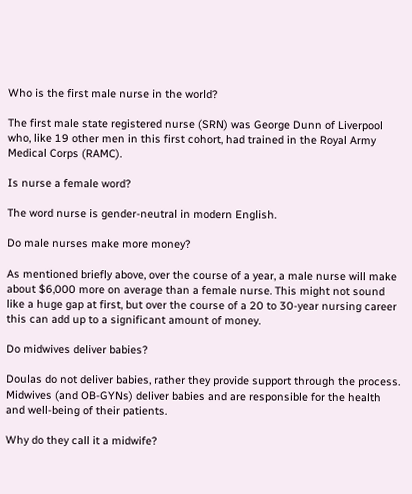Who is the first male nurse in the world?

The first male state registered nurse (SRN) was George Dunn of Liverpool who, like 19 other men in this first cohort, had trained in the Royal Army Medical Corps (RAMC).

Is nurse a female word?

The word nurse is gender-neutral in modern English.

Do male nurses make more money?

As mentioned briefly above, over the course of a year, a male nurse will make about $6,000 more on average than a female nurse. This might not sound like a huge gap at first, but over the course of a 20 to 30-year nursing career this can add up to a significant amount of money.

Do midwives deliver babies?

Doulas do not deliver babies, rather they provide support through the process. Midwives (and OB-GYNs) deliver babies and are responsible for the health and well-being of their patients.

Why do they call it a midwife?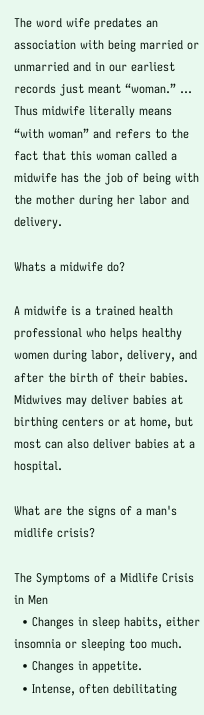The word wife predates an association with being married or unmarried and in our earliest records just meant “woman.” ... Thus midwife literally means “with woman” and refers to the fact that this woman called a midwife has the job of being with the mother during her labor and delivery.

Whats a midwife do?

A midwife is a trained health professional who helps healthy women during labor, delivery, and after the birth of their babies. Midwives may deliver babies at birthing centers or at home, but most can also deliver babies at a hospital.

What are the signs of a man's midlife crisis?

The Symptoms of a Midlife Crisis in Men
  • Changes in sleep habits, either insomnia or sleeping too much.
  • Changes in appetite.
  • Intense, often debilitating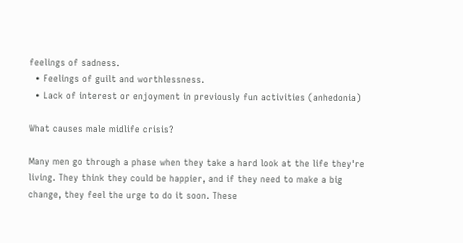feelings of sadness.
  • Feelings of guilt and worthlessness.
  • Lack of interest or enjoyment in previously fun activities (anhedonia)

What causes male midlife crisis?

Many men go through a phase when they take a hard look at the life they're living. They think they could be happier, and if they need to make a big change, they feel the urge to do it soon. These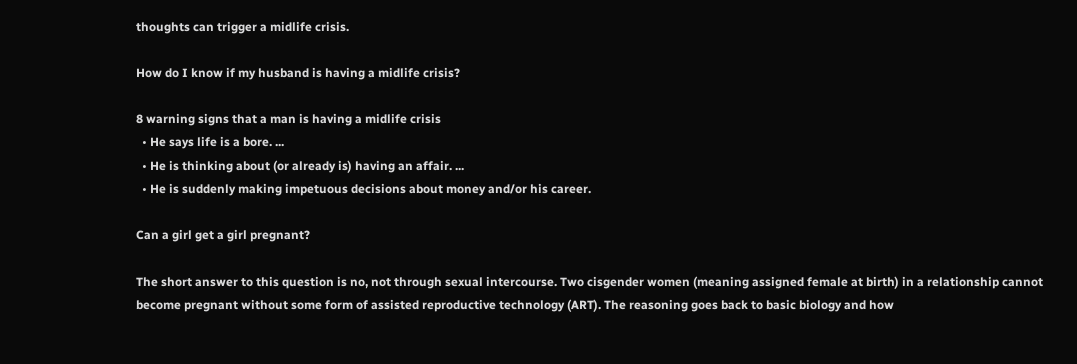thoughts can trigger a midlife crisis.

How do I know if my husband is having a midlife crisis?

8 warning signs that a man is having a midlife crisis
  • He says life is a bore. ...
  • He is thinking about (or already is) having an affair. ...
  • He is suddenly making impetuous decisions about money and/or his career.

Can a girl get a girl pregnant?

The short answer to this question is no, not through sexual intercourse. Two cisgender women (meaning assigned female at birth) in a relationship cannot become pregnant without some form of assisted reproductive technology (ART). The reasoning goes back to basic biology and how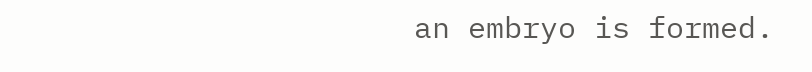an embryo is formed.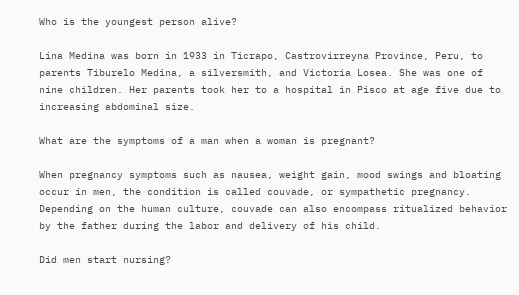Who is the youngest person alive?

Lina Medina was born in 1933 in Ticrapo, Castrovirreyna Province, Peru, to parents Tiburelo Medina, a silversmith, and Victoria Losea. She was one of nine children. Her parents took her to a hospital in Pisco at age five due to increasing abdominal size.

What are the symptoms of a man when a woman is pregnant?

When pregnancy symptoms such as nausea, weight gain, mood swings and bloating occur in men, the condition is called couvade, or sympathetic pregnancy. Depending on the human culture, couvade can also encompass ritualized behavior by the father during the labor and delivery of his child.

Did men start nursing?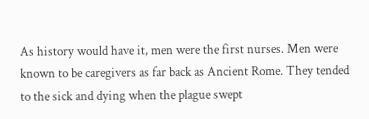As history would have it, men were the first nurses. Men were known to be caregivers as far back as Ancient Rome. They tended to the sick and dying when the plague swept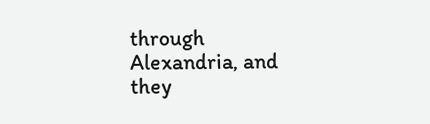through Alexandria, and they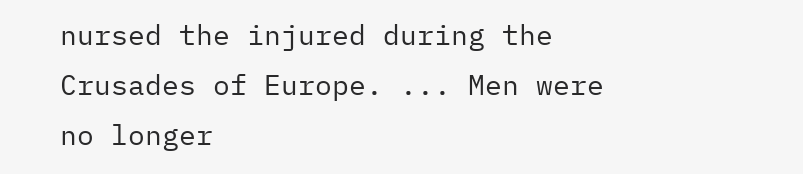nursed the injured during the Crusades of Europe. ... Men were no longer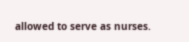allowed to serve as nurses.